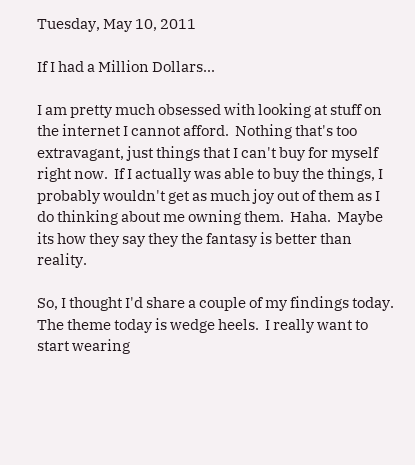Tuesday, May 10, 2011

If I had a Million Dollars...

I am pretty much obsessed with looking at stuff on the internet I cannot afford.  Nothing that's too extravagant, just things that I can't buy for myself right now.  If I actually was able to buy the things, I probably wouldn't get as much joy out of them as I do thinking about me owning them.  Haha.  Maybe its how they say they the fantasy is better than reality.

So, I thought I'd share a couple of my findings today.  The theme today is wedge heels.  I really want to start wearing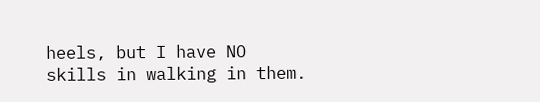heels, but I have NO skills in walking in them.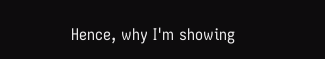Hence, why I'm showing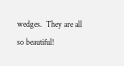wedges.  They are all so beautiful!